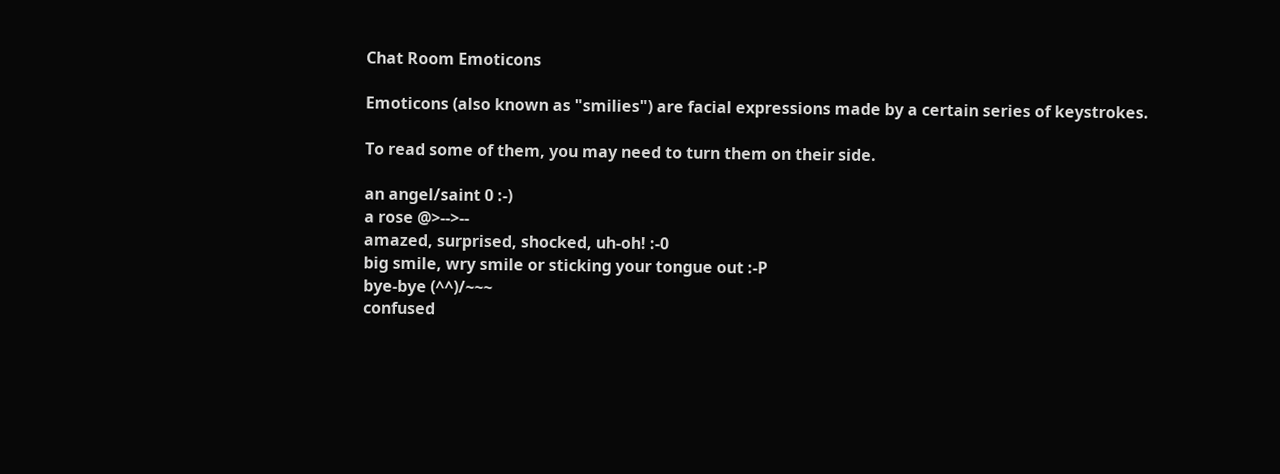Chat Room Emoticons

Emoticons (also known as "smilies") are facial expressions made by a certain series of keystrokes.

To read some of them, you may need to turn them on their side.

an angel/saint 0 :-)
a rose @>-->--
amazed, surprised, shocked, uh-oh! :-0
big smile, wry smile or sticking your tongue out :-P
bye-bye (^^)/~~~
confused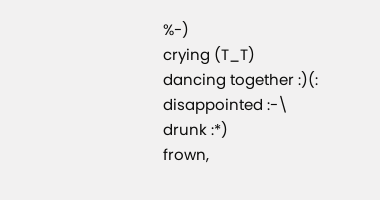%-)
crying (T_T)
dancing together :)(:
disappointed :-\
drunk :*)
frown,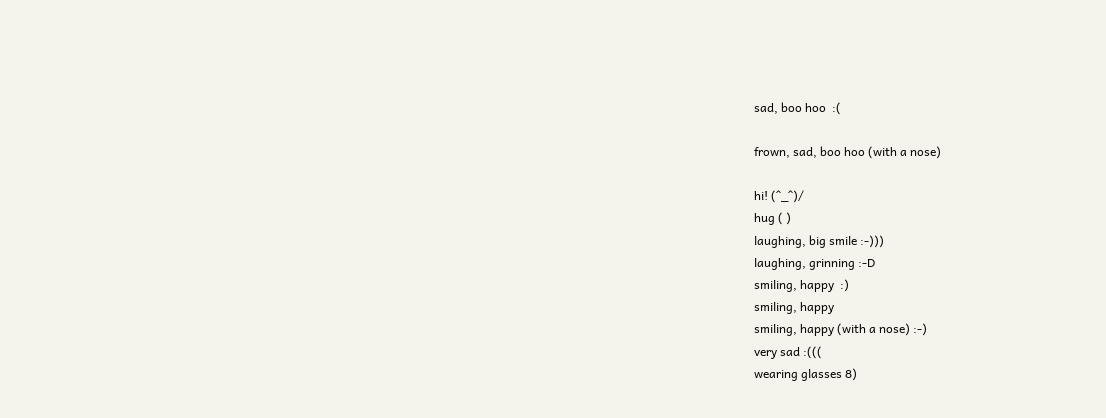sad, boo hoo  :(

frown, sad, boo hoo (with a nose)

hi! (^_^)/
hug ( )
laughing, big smile :-)))
laughing, grinning :-D
smiling, happy  :)
smiling, happy
smiling, happy (with a nose) :-)
very sad :(((
wearing glasses 8)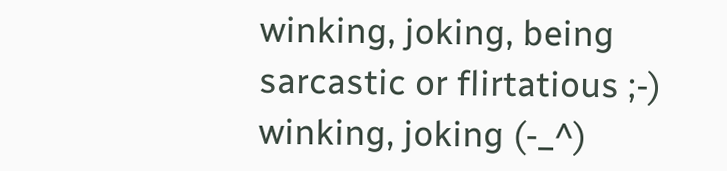winking, joking, being sarcastic or flirtatious ;-)
winking, joking (-_^)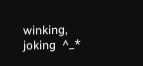winking, joking  ^_*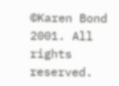©Karen Bond 2001. All rights reserved.